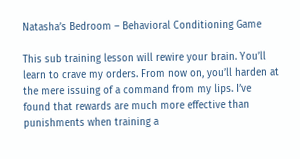Natasha’s Bedroom – Behavioral Conditioning Game

This sub training lesson will rewire your brain. You’ll learn to crave my orders. From now on, you’ll harden at the mere issuing of a command from my lips. I’ve found that rewards are much more effective than punishments when training a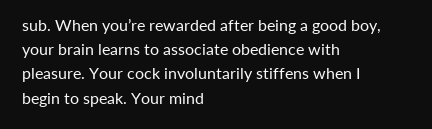sub. When you’re rewarded after being a good boy, your brain learns to associate obedience with pleasure. Your cock involuntarily stiffens when I begin to speak. Your mind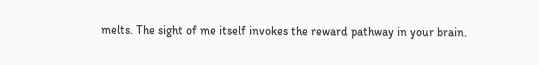melts. The sight of me itself invokes the reward pathway in your brain.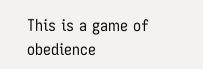This is a game of obedience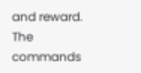and reward. The commands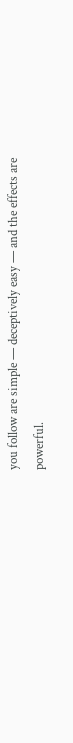you follow are simple — deceptively easy — and the effects are powerful.